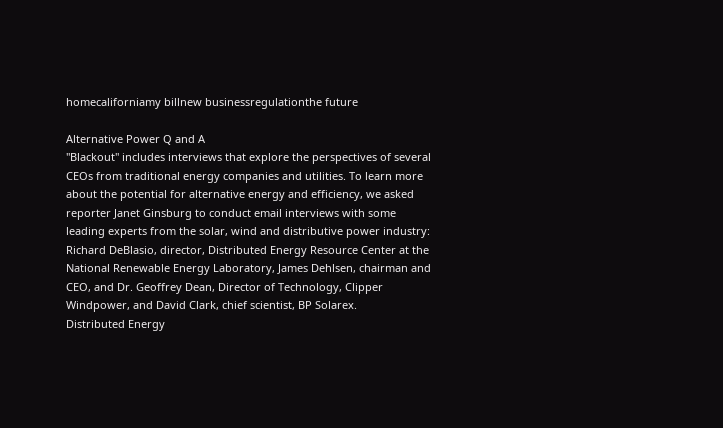homecaliforniamy billnew businessregulationthe future

Alternative Power Q and A
"Blackout" includes interviews that explore the perspectives of several CEOs from traditional energy companies and utilities. To learn more about the potential for alternative energy and efficiency, we asked reporter Janet Ginsburg to conduct email interviews with some leading experts from the solar, wind and distributive power industry: Richard DeBlasio, director, Distributed Energy Resource Center at the National Renewable Energy Laboratory, James Dehlsen, chairman and CEO, and Dr. Geoffrey Dean, Director of Technology, Clipper Windpower, and David Clark, chief scientist, BP Solarex.
Distributed Energy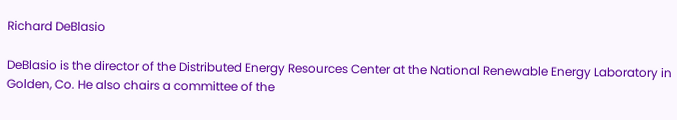Richard DeBlasio

DeBlasio is the director of the Distributed Energy Resources Center at the National Renewable Energy Laboratory in Golden, Co. He also chairs a committee of the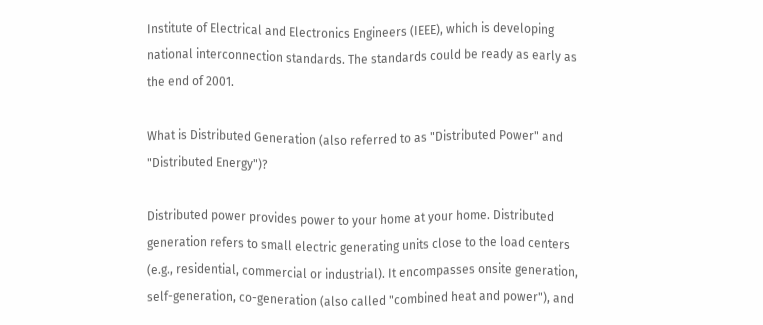Institute of Electrical and Electronics Engineers (IEEE), which is developing national interconnection standards. The standards could be ready as early as the end of 2001.

What is Distributed Generation (also referred to as "Distributed Power" and "Distributed Energy")?

Distributed power provides power to your home at your home. Distributed generation refers to small electric generating units close to the load centers (e.g., residential, commercial or industrial). It encompasses onsite generation, self-generation, co-generation (also called "combined heat and power"), and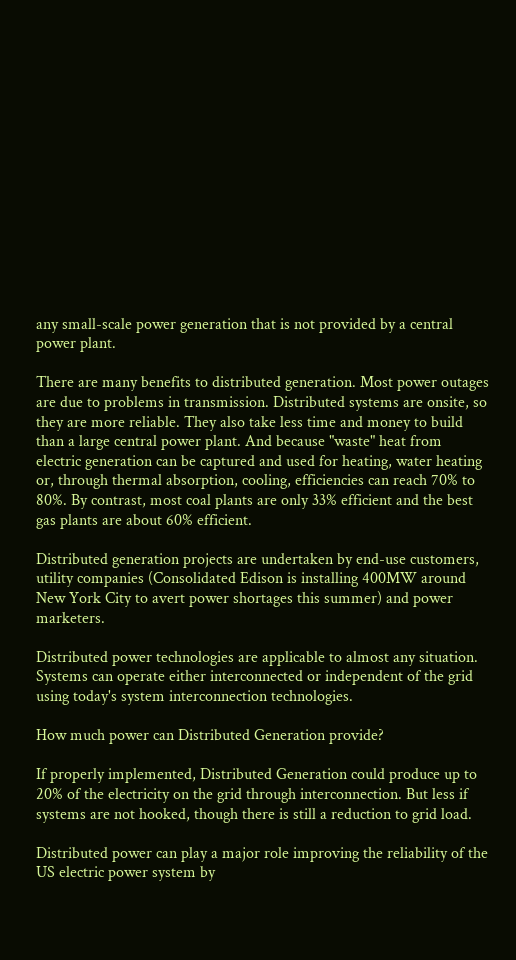any small-scale power generation that is not provided by a central power plant.

There are many benefits to distributed generation. Most power outages are due to problems in transmission. Distributed systems are onsite, so they are more reliable. They also take less time and money to build than a large central power plant. And because "waste" heat from electric generation can be captured and used for heating, water heating or, through thermal absorption, cooling, efficiencies can reach 70% to 80%. By contrast, most coal plants are only 33% efficient and the best gas plants are about 60% efficient.

Distributed generation projects are undertaken by end-use customers, utility companies (Consolidated Edison is installing 400MW around New York City to avert power shortages this summer) and power marketers.

Distributed power technologies are applicable to almost any situation. Systems can operate either interconnected or independent of the grid using today's system interconnection technologies.

How much power can Distributed Generation provide?

If properly implemented, Distributed Generation could produce up to 20% of the electricity on the grid through interconnection. But less if systems are not hooked, though there is still a reduction to grid load.

Distributed power can play a major role improving the reliability of the US electric power system by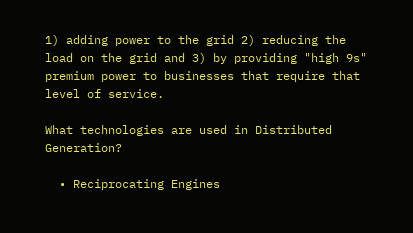1) adding power to the grid 2) reducing the load on the grid and 3) by providing "high 9s" premium power to businesses that require that level of service.

What technologies are used in Distributed Generation?

  • Reciprocating Engines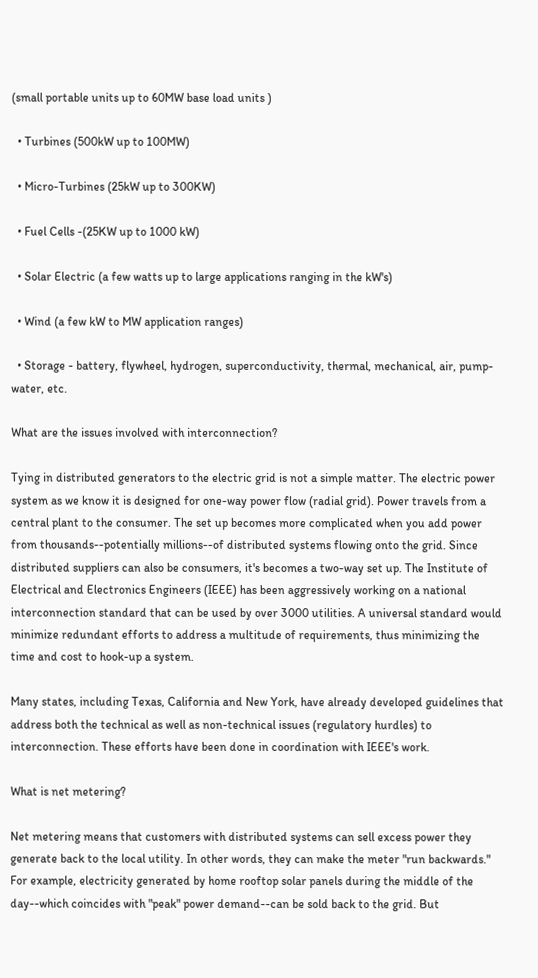(small portable units up to 60MW base load units )

  • Turbines (500kW up to 100MW)

  • Micro-Turbines (25kW up to 300KW)

  • Fuel Cells -(25KW up to 1000 kW)

  • Solar Electric (a few watts up to large applications ranging in the kW's)

  • Wind (a few kW to MW application ranges)

  • Storage - battery, flywheel, hydrogen, superconductivity, thermal, mechanical, air, pump-water, etc.

What are the issues involved with interconnection?

Tying in distributed generators to the electric grid is not a simple matter. The electric power system as we know it is designed for one-way power flow (radial grid). Power travels from a central plant to the consumer. The set up becomes more complicated when you add power from thousands--potentially millions--of distributed systems flowing onto the grid. Since distributed suppliers can also be consumers, it's becomes a two-way set up. The Institute of Electrical and Electronics Engineers (IEEE) has been aggressively working on a national interconnection standard that can be used by over 3000 utilities. A universal standard would minimize redundant efforts to address a multitude of requirements, thus minimizing the time and cost to hook-up a system.

Many states, including Texas, California and New York, have already developed guidelines that address both the technical as well as non-technical issues (regulatory hurdles) to interconnection. These efforts have been done in coordination with IEEE's work.

What is net metering?

Net metering means that customers with distributed systems can sell excess power they generate back to the local utility. In other words, they can make the meter "run backwards." For example, electricity generated by home rooftop solar panels during the middle of the day--which coincides with "peak" power demand--can be sold back to the grid. But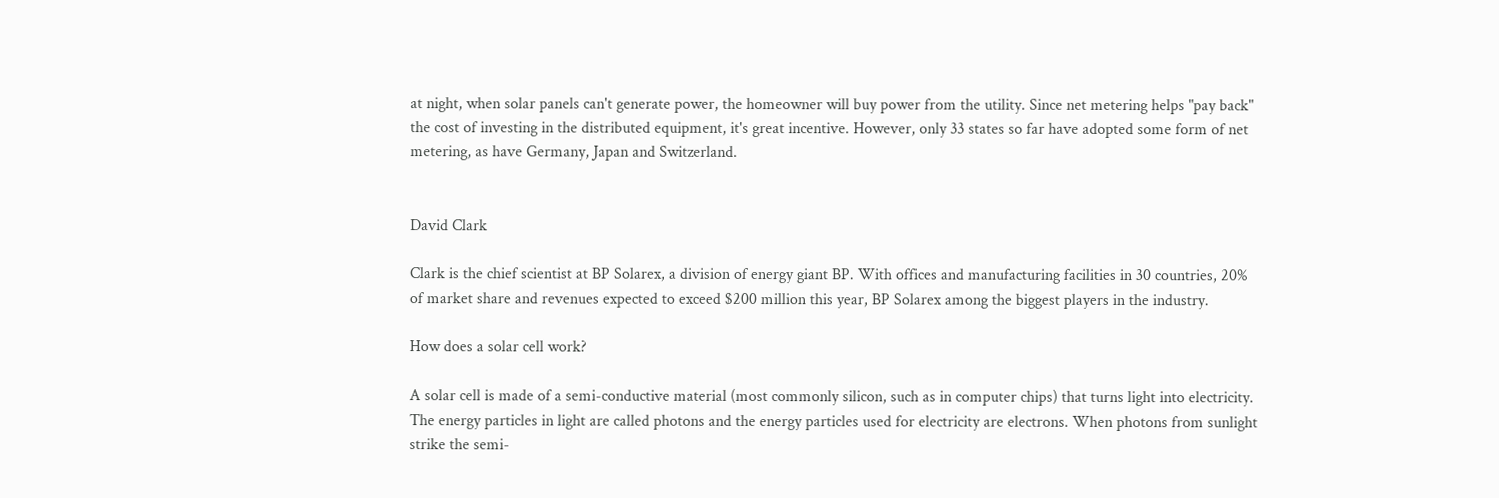at night, when solar panels can't generate power, the homeowner will buy power from the utility. Since net metering helps "pay back" the cost of investing in the distributed equipment, it's great incentive. However, only 33 states so far have adopted some form of net metering, as have Germany, Japan and Switzerland.


David Clark

Clark is the chief scientist at BP Solarex, a division of energy giant BP. With offices and manufacturing facilities in 30 countries, 20% of market share and revenues expected to exceed $200 million this year, BP Solarex among the biggest players in the industry.

How does a solar cell work?

A solar cell is made of a semi-conductive material (most commonly silicon, such as in computer chips) that turns light into electricity. The energy particles in light are called photons and the energy particles used for electricity are electrons. When photons from sunlight strike the semi-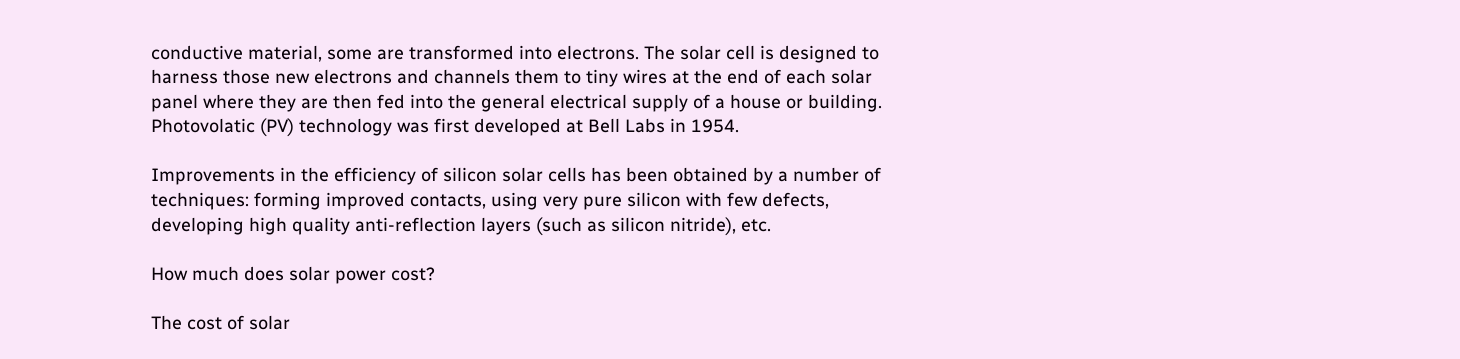conductive material, some are transformed into electrons. The solar cell is designed to harness those new electrons and channels them to tiny wires at the end of each solar panel where they are then fed into the general electrical supply of a house or building. Photovolatic (PV) technology was first developed at Bell Labs in 1954.

Improvements in the efficiency of silicon solar cells has been obtained by a number of techniques: forming improved contacts, using very pure silicon with few defects, developing high quality anti-reflection layers (such as silicon nitride), etc.

How much does solar power cost?

The cost of solar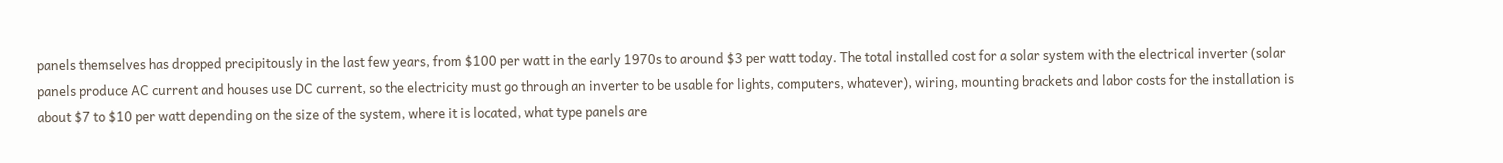panels themselves has dropped precipitously in the last few years, from $100 per watt in the early 1970s to around $3 per watt today. The total installed cost for a solar system with the electrical inverter (solar panels produce AC current and houses use DC current, so the electricity must go through an inverter to be usable for lights, computers, whatever), wiring, mounting brackets and labor costs for the installation is about $7 to $10 per watt depending on the size of the system, where it is located, what type panels are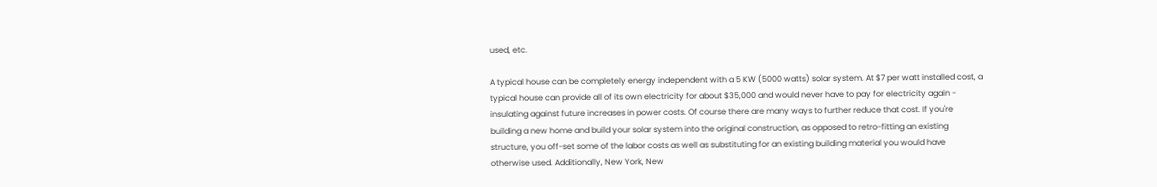used, etc.

A typical house can be completely energy independent with a 5 KW (5000 watts) solar system. At $7 per watt installed cost, a typical house can provide all of its own electricity for about $35,000 and would never have to pay for electricity again - insulating against future increases in power costs. Of course there are many ways to further reduce that cost. If you're building a new home and build your solar system into the original construction, as opposed to retro-fitting an existing structure, you off-set some of the labor costs as well as substituting for an existing building material you would have otherwise used. Additionally, New York, New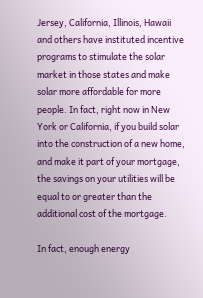Jersey, California, Illinois, Hawaii and others have instituted incentive programs to stimulate the solar market in those states and make solar more affordable for more people. In fact, right now in New York or California, if you build solar into the construction of a new home, and make it part of your mortgage, the savings on your utilities will be equal to or greater than the additional cost of the mortgage.

In fact, enough energy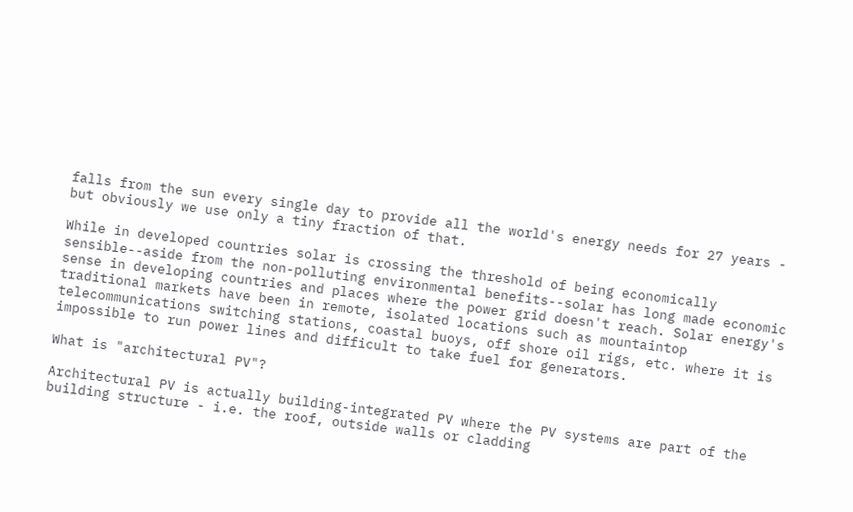falls from the sun every single day to provide all the world's energy needs for 27 years - but obviously we use only a tiny fraction of that.

While in developed countries solar is crossing the threshold of being economically sensible--aside from the non-polluting environmental benefits--solar has long made economic sense in developing countries and places where the power grid doesn't reach. Solar energy's traditional markets have been in remote, isolated locations such as mountaintop telecommunications switching stations, coastal buoys, off shore oil rigs, etc. where it is impossible to run power lines and difficult to take fuel for generators.

What is "architectural PV"?

Architectural PV is actually building-integrated PV where the PV systems are part of the building structure - i.e. the roof, outside walls or cladding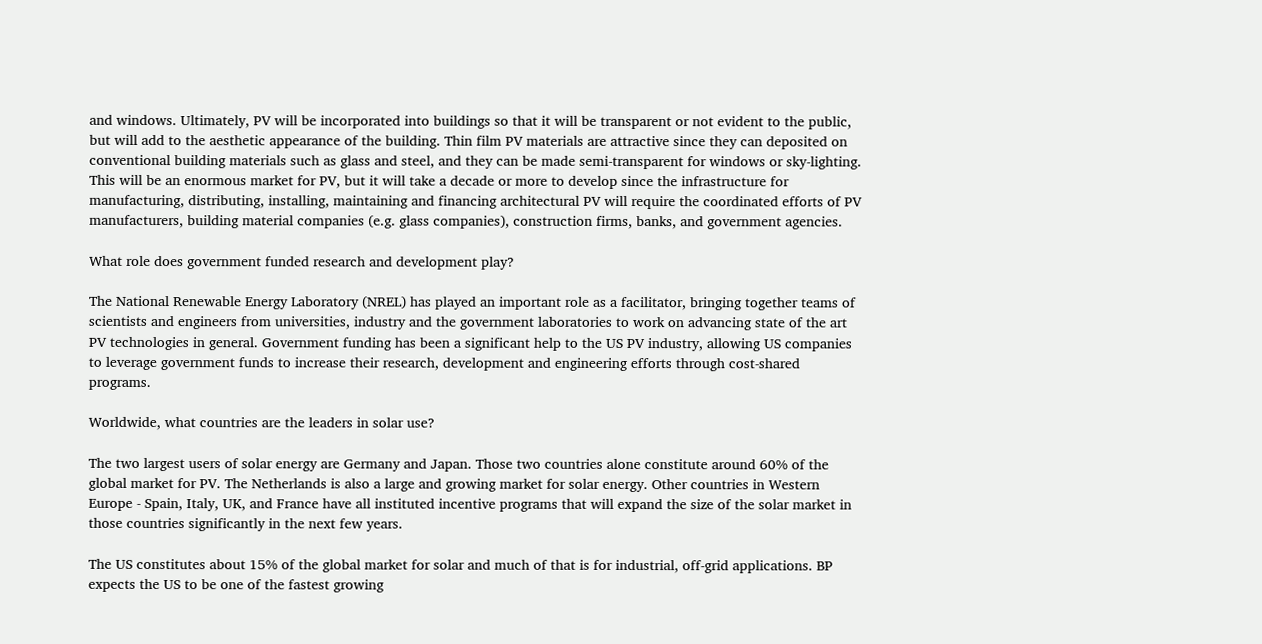and windows. Ultimately, PV will be incorporated into buildings so that it will be transparent or not evident to the public, but will add to the aesthetic appearance of the building. Thin film PV materials are attractive since they can deposited on conventional building materials such as glass and steel, and they can be made semi-transparent for windows or sky-lighting. This will be an enormous market for PV, but it will take a decade or more to develop since the infrastructure for manufacturing, distributing, installing, maintaining and financing architectural PV will require the coordinated efforts of PV manufacturers, building material companies (e.g. glass companies), construction firms, banks, and government agencies.

What role does government funded research and development play?

The National Renewable Energy Laboratory (NREL) has played an important role as a facilitator, bringing together teams of scientists and engineers from universities, industry and the government laboratories to work on advancing state of the art PV technologies in general. Government funding has been a significant help to the US PV industry, allowing US companies to leverage government funds to increase their research, development and engineering efforts through cost-shared programs.

Worldwide, what countries are the leaders in solar use?

The two largest users of solar energy are Germany and Japan. Those two countries alone constitute around 60% of the global market for PV. The Netherlands is also a large and growing market for solar energy. Other countries in Western Europe - Spain, Italy, UK, and France have all instituted incentive programs that will expand the size of the solar market in those countries significantly in the next few years.

The US constitutes about 15% of the global market for solar and much of that is for industrial, off-grid applications. BP expects the US to be one of the fastest growing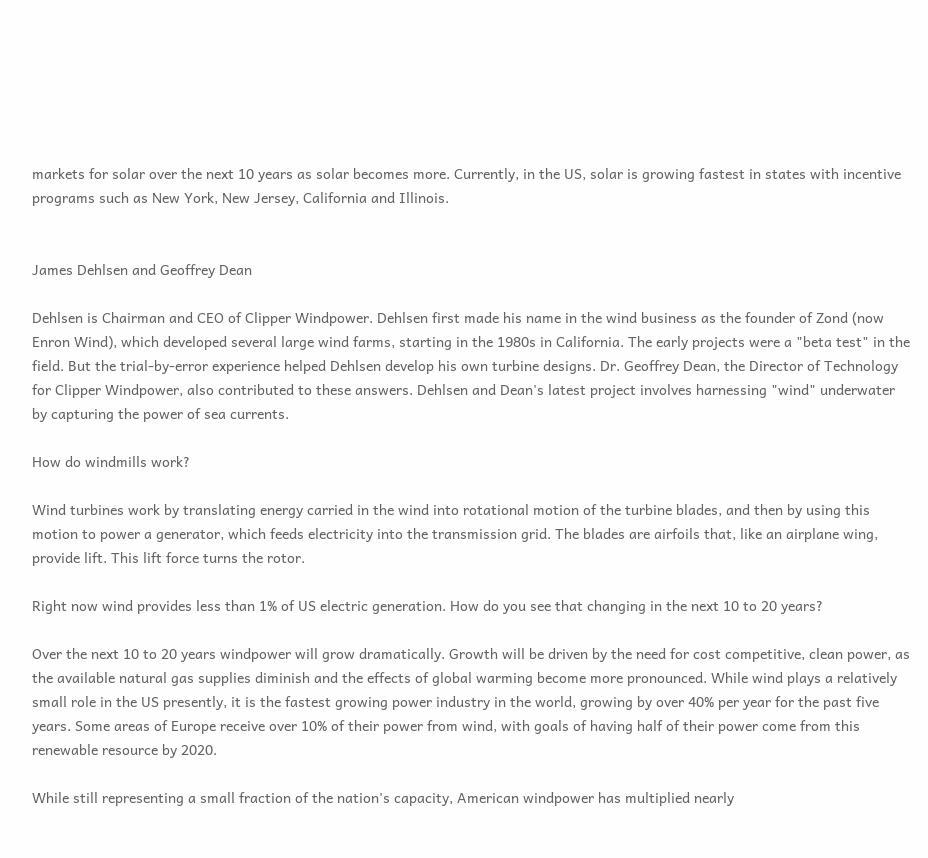markets for solar over the next 10 years as solar becomes more. Currently, in the US, solar is growing fastest in states with incentive programs such as New York, New Jersey, California and Illinois.


James Dehlsen and Geoffrey Dean

Dehlsen is Chairman and CEO of Clipper Windpower. Dehlsen first made his name in the wind business as the founder of Zond (now Enron Wind), which developed several large wind farms, starting in the 1980s in California. The early projects were a "beta test" in the field. But the trial-by-error experience helped Dehlsen develop his own turbine designs. Dr. Geoffrey Dean, the Director of Technology for Clipper Windpower, also contributed to these answers. Dehlsen and Dean's latest project involves harnessing "wind" underwater by capturing the power of sea currents.

How do windmills work?

Wind turbines work by translating energy carried in the wind into rotational motion of the turbine blades, and then by using this motion to power a generator, which feeds electricity into the transmission grid. The blades are airfoils that, like an airplane wing, provide lift. This lift force turns the rotor.

Right now wind provides less than 1% of US electric generation. How do you see that changing in the next 10 to 20 years?

Over the next 10 to 20 years windpower will grow dramatically. Growth will be driven by the need for cost competitive, clean power, as the available natural gas supplies diminish and the effects of global warming become more pronounced. While wind plays a relatively small role in the US presently, it is the fastest growing power industry in the world, growing by over 40% per year for the past five years. Some areas of Europe receive over 10% of their power from wind, with goals of having half of their power come from this renewable resource by 2020.

While still representing a small fraction of the nation's capacity, American windpower has multiplied nearly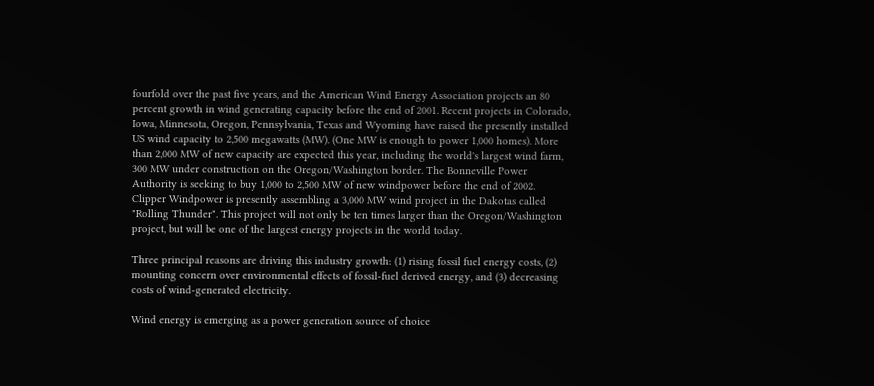fourfold over the past five years, and the American Wind Energy Association projects an 80 percent growth in wind generating capacity before the end of 2001. Recent projects in Colorado, Iowa, Minnesota, Oregon, Pennsylvania, Texas and Wyoming have raised the presently installed US wind capacity to 2,500 megawatts (MW). (One MW is enough to power 1,000 homes). More than 2,000 MW of new capacity are expected this year, including the world's largest wind farm, 300 MW under construction on the Oregon/Washington border. The Bonneville Power Authority is seeking to buy 1,000 to 2,500 MW of new windpower before the end of 2002. Clipper Windpower is presently assembling a 3,000 MW wind project in the Dakotas called "Rolling Thunder". This project will not only be ten times larger than the Oregon/Washington project, but will be one of the largest energy projects in the world today.

Three principal reasons are driving this industry growth: (1) rising fossil fuel energy costs, (2) mounting concern over environmental effects of fossil-fuel derived energy, and (3) decreasing costs of wind-generated electricity.

Wind energy is emerging as a power generation source of choice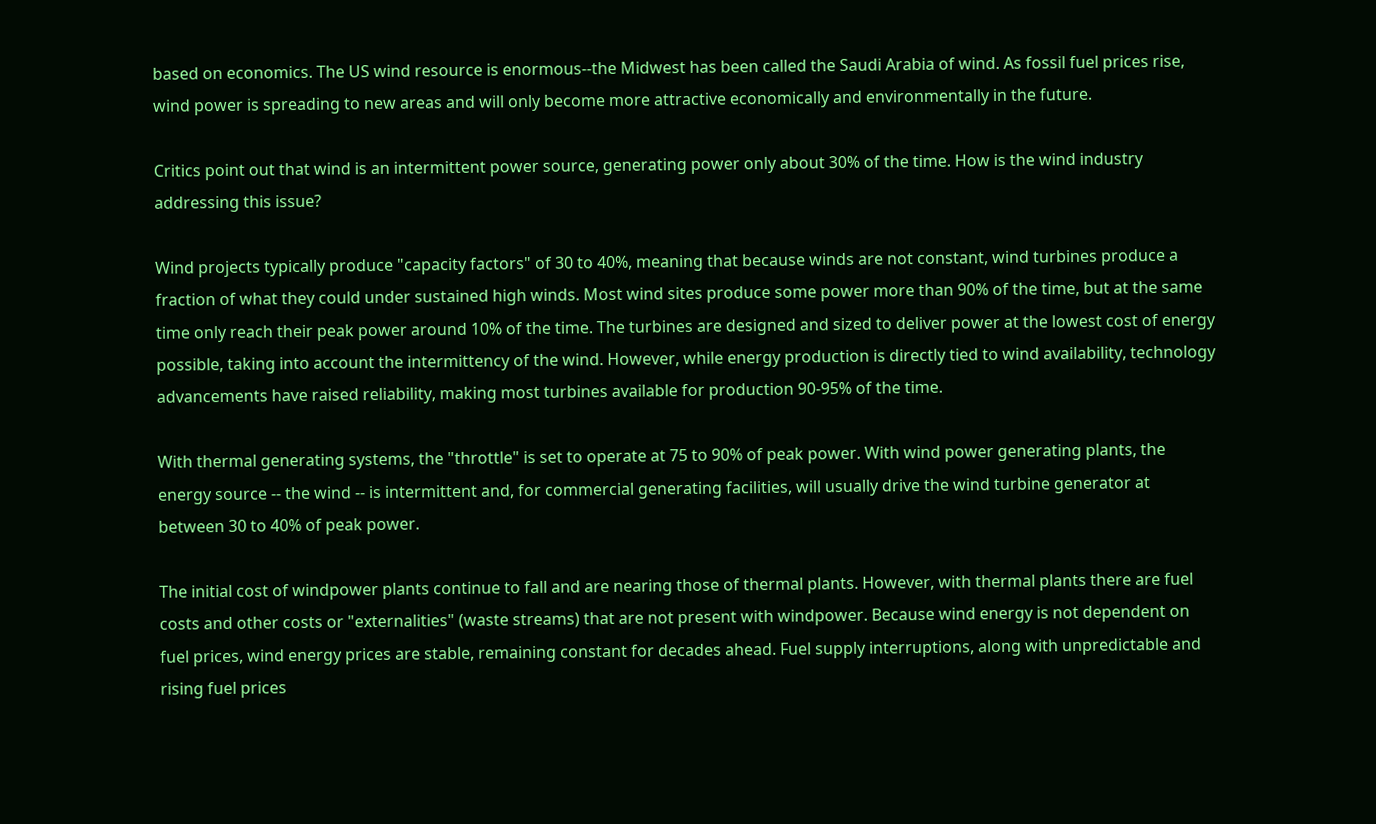based on economics. The US wind resource is enormous--the Midwest has been called the Saudi Arabia of wind. As fossil fuel prices rise, wind power is spreading to new areas and will only become more attractive economically and environmentally in the future.

Critics point out that wind is an intermittent power source, generating power only about 30% of the time. How is the wind industry addressing this issue?

Wind projects typically produce "capacity factors" of 30 to 40%, meaning that because winds are not constant, wind turbines produce a fraction of what they could under sustained high winds. Most wind sites produce some power more than 90% of the time, but at the same time only reach their peak power around 10% of the time. The turbines are designed and sized to deliver power at the lowest cost of energy possible, taking into account the intermittency of the wind. However, while energy production is directly tied to wind availability, technology advancements have raised reliability, making most turbines available for production 90-95% of the time.

With thermal generating systems, the "throttle" is set to operate at 75 to 90% of peak power. With wind power generating plants, the energy source -- the wind -- is intermittent and, for commercial generating facilities, will usually drive the wind turbine generator at between 30 to 40% of peak power.

The initial cost of windpower plants continue to fall and are nearing those of thermal plants. However, with thermal plants there are fuel costs and other costs or "externalities" (waste streams) that are not present with windpower. Because wind energy is not dependent on fuel prices, wind energy prices are stable, remaining constant for decades ahead. Fuel supply interruptions, along with unpredictable and rising fuel prices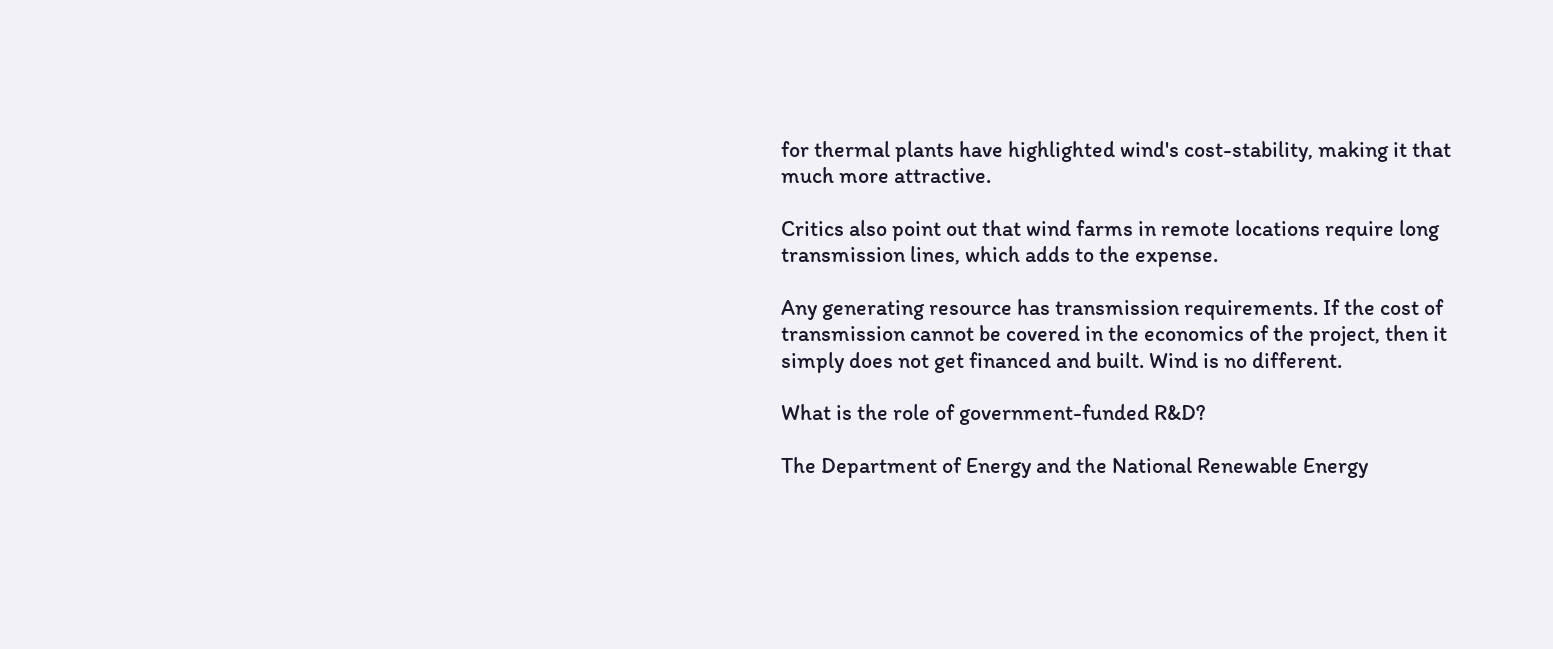for thermal plants have highlighted wind's cost-stability, making it that much more attractive.

Critics also point out that wind farms in remote locations require long transmission lines, which adds to the expense.

Any generating resource has transmission requirements. If the cost of transmission cannot be covered in the economics of the project, then it simply does not get financed and built. Wind is no different.

What is the role of government-funded R&D?

The Department of Energy and the National Renewable Energy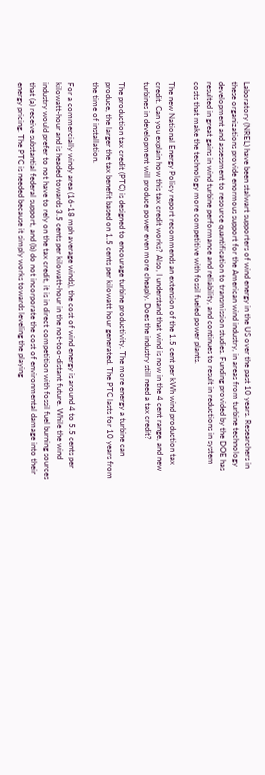Laboratory (NREL) have been stalwart supporters of wind energy in the US over the past 10 years. Researchers in these organizations provide enormous support for the American wind industry, in areas from turbine technology development and assessment to resource quantification to transmission studies. Funding provided by the DOE has resulted in great gains in wind turbine performance and reliability, and continues to result in reductions in system costs that make the technology more competitive with fossil fueled power plants.

The new National Energy Policy report recommends an extension of the 1.5 cent per kWh wind production tax credit. Can you explain how this tax credit works? Also, I understand that wind is now in the 4 cent range, and new turbines in development will produce power even more cheaply. Does the industry still need a tax credit?

The production tax credit (PTC) is designed to encourage turbine productivity. The more energy a turbine can produce, the larger the tax benefit based on 1.5 cents per kilowatt hour generated. The PTC lasts for 10 years from the time of installation.

For a commercially windy area (16-18 mph average winds), the cost of wind energy is around 4 to 5.5 cents per kilowatt-hour and is headed towards 3.5 cents per kilowatt-hour in the not-too-distant future. While the wind industry would prefer to not have to rely on the tax credit, it is in direct competition with fossil fuel burning sources that (a) receive substantial federal support, and (b) do not incorporate the cost of environmental damage into their energy pricing. The PTC is needed because it simply works towards leveling the playing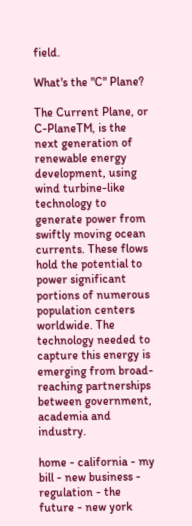field.

What's the "C" Plane?

The Current Plane, or C-PlaneTM, is the next generation of renewable energy development, using wind turbine-like technology to generate power from swiftly moving ocean currents. These flows hold the potential to power significant portions of numerous population centers worldwide. The technology needed to capture this energy is emerging from broad-reaching partnerships between government, academia and industry.

home - california - my bill - new business - regulation - the future - new york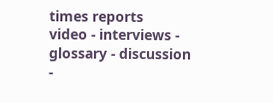times reports
video - interviews - glossary - discussion -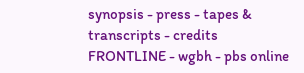synopsis - press - tapes & transcripts - credits
FRONTLINE - wgbh - pbs online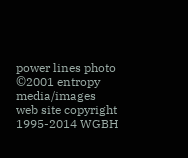power lines photo ©2001 entropy media/images
web site copyright 1995-2014 WGBH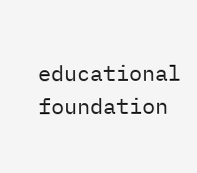educational foundation